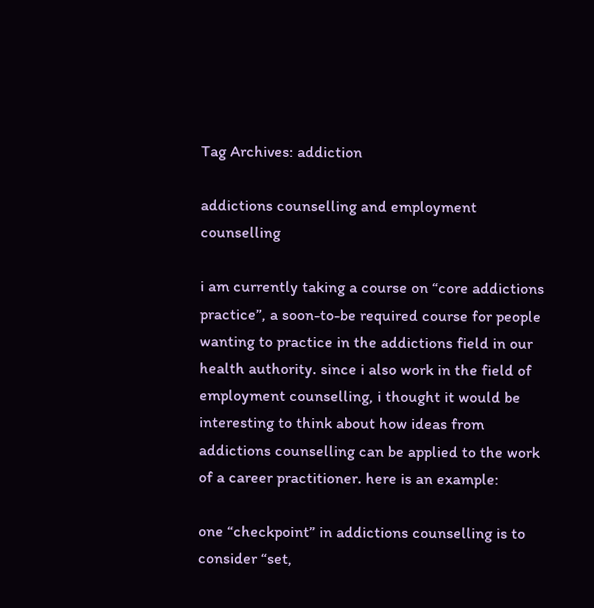Tag Archives: addiction

addictions counselling and employment counselling

i am currently taking a course on “core addictions practice”, a soon-to-be required course for people wanting to practice in the addictions field in our health authority. since i also work in the field of employment counselling, i thought it would be interesting to think about how ideas from addictions counselling can be applied to the work of a career practitioner. here is an example:

one “checkpoint” in addictions counselling is to consider “set,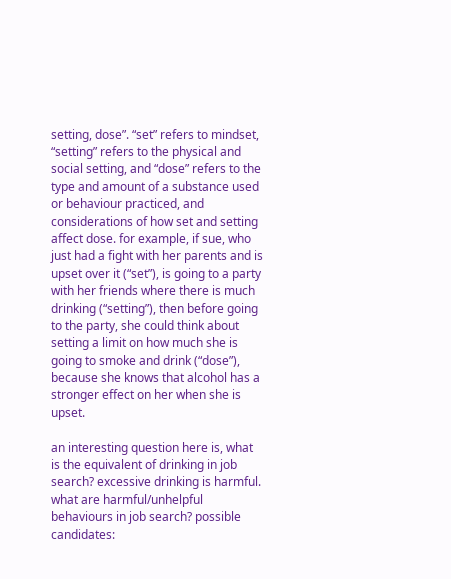setting, dose”. “set” refers to mindset, “setting” refers to the physical and social setting, and “dose” refers to the type and amount of a substance used or behaviour practiced, and considerations of how set and setting affect dose. for example, if sue, who just had a fight with her parents and is upset over it (“set”), is going to a party with her friends where there is much drinking (“setting”), then before going to the party, she could think about setting a limit on how much she is going to smoke and drink (“dose”), because she knows that alcohol has a stronger effect on her when she is upset.

an interesting question here is, what is the equivalent of drinking in job search? excessive drinking is harmful. what are harmful/unhelpful behaviours in job search? possible candidates: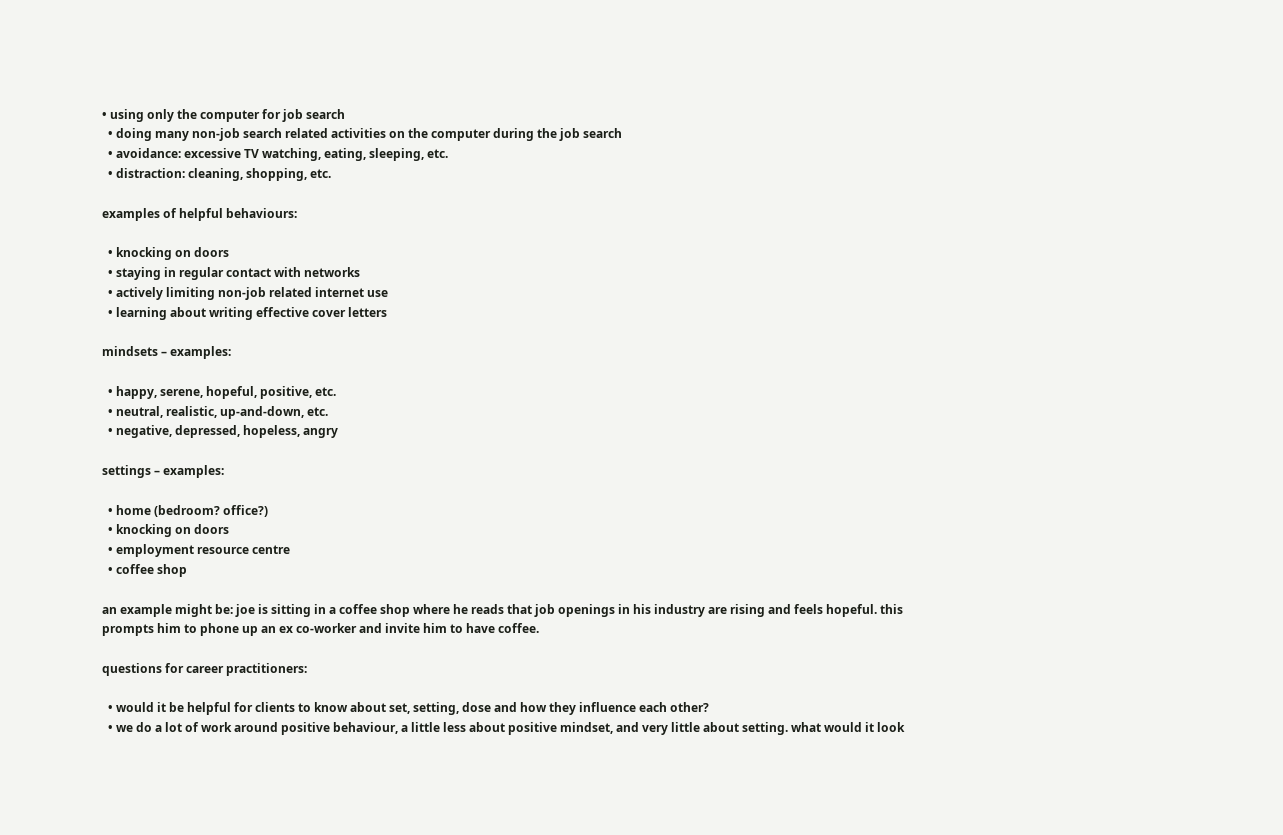• using only the computer for job search
  • doing many non-job search related activities on the computer during the job search
  • avoidance: excessive TV watching, eating, sleeping, etc.
  • distraction: cleaning, shopping, etc.

examples of helpful behaviours:

  • knocking on doors
  • staying in regular contact with networks
  • actively limiting non-job related internet use
  • learning about writing effective cover letters

mindsets – examples:

  • happy, serene, hopeful, positive, etc.
  • neutral, realistic, up-and-down, etc.
  • negative, depressed, hopeless, angry

settings – examples:

  • home (bedroom? office?)
  • knocking on doors
  • employment resource centre
  • coffee shop

an example might be: joe is sitting in a coffee shop where he reads that job openings in his industry are rising and feels hopeful. this prompts him to phone up an ex co-worker and invite him to have coffee.

questions for career practitioners:

  • would it be helpful for clients to know about set, setting, dose and how they influence each other?
  • we do a lot of work around positive behaviour, a little less about positive mindset, and very little about setting. what would it look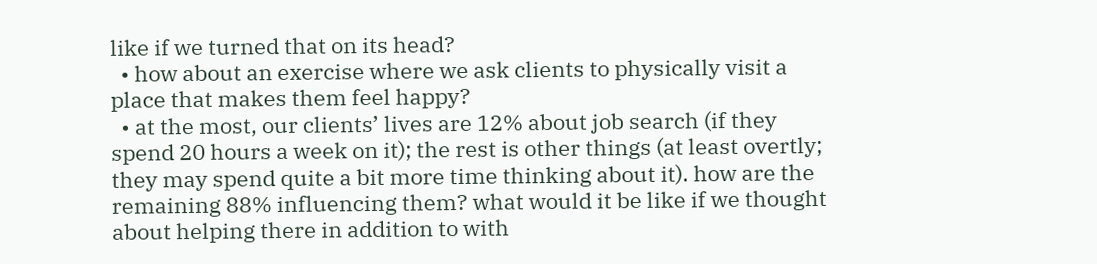like if we turned that on its head?
  • how about an exercise where we ask clients to physically visit a place that makes them feel happy?
  • at the most, our clients’ lives are 12% about job search (if they spend 20 hours a week on it); the rest is other things (at least overtly; they may spend quite a bit more time thinking about it). how are the remaining 88% influencing them? what would it be like if we thought about helping there in addition to with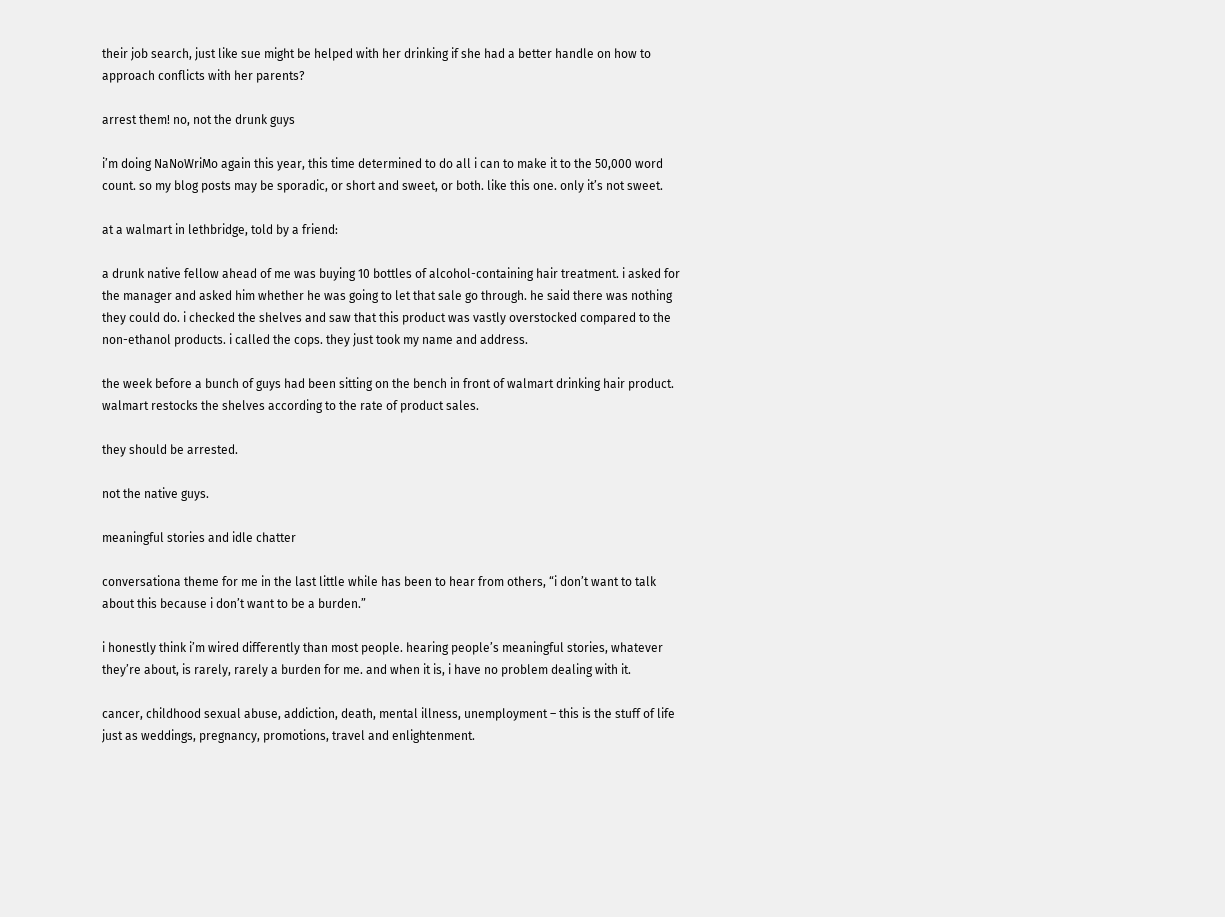their job search, just like sue might be helped with her drinking if she had a better handle on how to approach conflicts with her parents?

arrest them! no, not the drunk guys

i’m doing NaNoWriMo again this year, this time determined to do all i can to make it to the 50,000 word count. so my blog posts may be sporadic, or short and sweet, or both. like this one. only it’s not sweet.

at a walmart in lethbridge, told by a friend:

a drunk native fellow ahead of me was buying 10 bottles of alcohol-containing hair treatment. i asked for the manager and asked him whether he was going to let that sale go through. he said there was nothing they could do. i checked the shelves and saw that this product was vastly overstocked compared to the non-ethanol products. i called the cops. they just took my name and address.

the week before a bunch of guys had been sitting on the bench in front of walmart drinking hair product. walmart restocks the shelves according to the rate of product sales.

they should be arrested.

not the native guys.

meaningful stories and idle chatter

conversationa theme for me in the last little while has been to hear from others, “i don’t want to talk about this because i don’t want to be a burden.”

i honestly think i’m wired differently than most people. hearing people’s meaningful stories, whatever they’re about, is rarely, rarely a burden for me. and when it is, i have no problem dealing with it.

cancer, childhood sexual abuse, addiction, death, mental illness, unemployment – this is the stuff of life just as weddings, pregnancy, promotions, travel and enlightenment.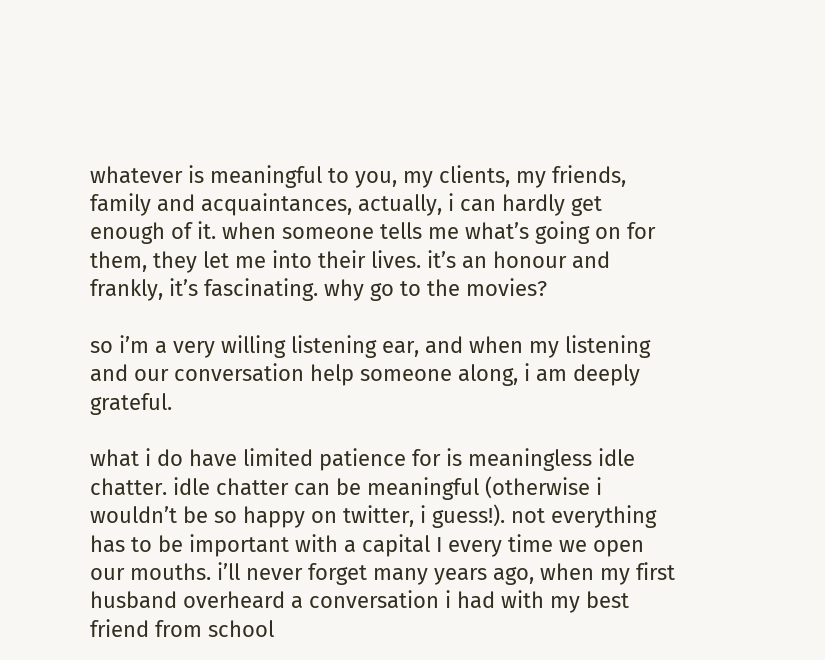whatever is meaningful to you, my clients, my friends, family and acquaintances, actually, i can hardly get enough of it. when someone tells me what’s going on for them, they let me into their lives. it’s an honour and frankly, it’s fascinating. why go to the movies?

so i’m a very willing listening ear, and when my listening and our conversation help someone along, i am deeply grateful.

what i do have limited patience for is meaningless idle chatter. idle chatter can be meaningful (otherwise i wouldn’t be so happy on twitter, i guess!). not everything has to be important with a capital I every time we open our mouths. i’ll never forget many years ago, when my first husband overheard a conversation i had with my best friend from school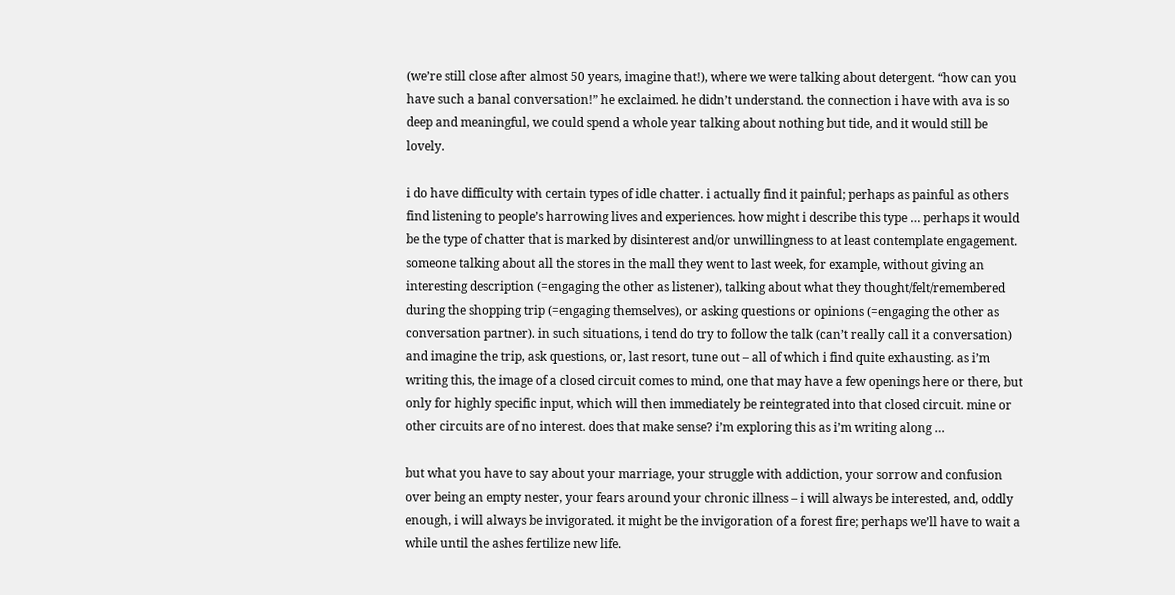(we’re still close after almost 50 years, imagine that!), where we were talking about detergent. “how can you have such a banal conversation!” he exclaimed. he didn’t understand. the connection i have with ava is so deep and meaningful, we could spend a whole year talking about nothing but tide, and it would still be lovely.

i do have difficulty with certain types of idle chatter. i actually find it painful; perhaps as painful as others find listening to people’s harrowing lives and experiences. how might i describe this type … perhaps it would be the type of chatter that is marked by disinterest and/or unwillingness to at least contemplate engagement. someone talking about all the stores in the mall they went to last week, for example, without giving an interesting description (=engaging the other as listener), talking about what they thought/felt/remembered during the shopping trip (=engaging themselves), or asking questions or opinions (=engaging the other as conversation partner). in such situations, i tend do try to follow the talk (can’t really call it a conversation) and imagine the trip, ask questions, or, last resort, tune out – all of which i find quite exhausting. as i’m writing this, the image of a closed circuit comes to mind, one that may have a few openings here or there, but only for highly specific input, which will then immediately be reintegrated into that closed circuit. mine or other circuits are of no interest. does that make sense? i’m exploring this as i’m writing along …

but what you have to say about your marriage, your struggle with addiction, your sorrow and confusion over being an empty nester, your fears around your chronic illness – i will always be interested, and, oddly enough, i will always be invigorated. it might be the invigoration of a forest fire; perhaps we’ll have to wait a while until the ashes fertilize new life.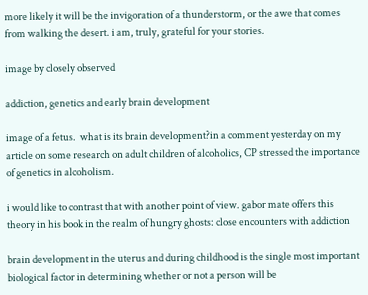more likely it will be the invigoration of a thunderstorm, or the awe that comes from walking the desert. i am, truly, grateful for your stories.

image by closely observed

addiction, genetics and early brain development

image of a fetus.  what is its brain development?in a comment yesterday on my article on some research on adult children of alcoholics, CP stressed the importance of genetics in alcoholism.

i would like to contrast that with another point of view. gabor mate offers this theory in his book in the realm of hungry ghosts: close encounters with addiction

brain development in the uterus and during childhood is the single most important biological factor in determining whether or not a person will be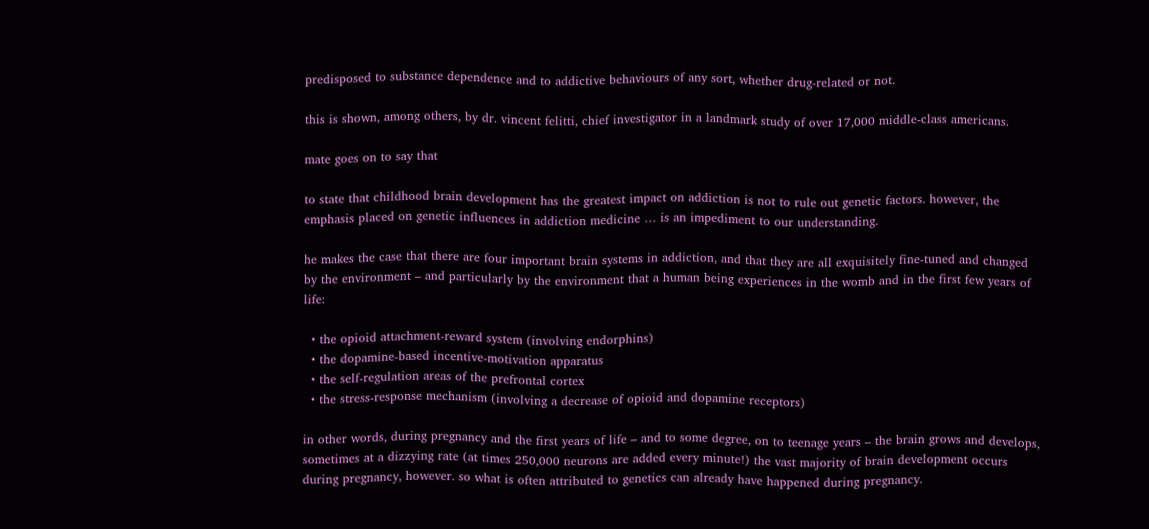predisposed to substance dependence and to addictive behaviours of any sort, whether drug-related or not.

this is shown, among others, by dr. vincent felitti, chief investigator in a landmark study of over 17,000 middle-class americans.

mate goes on to say that

to state that childhood brain development has the greatest impact on addiction is not to rule out genetic factors. however, the emphasis placed on genetic influences in addiction medicine … is an impediment to our understanding.

he makes the case that there are four important brain systems in addiction, and that they are all exquisitely fine-tuned and changed by the environment – and particularly by the environment that a human being experiences in the womb and in the first few years of life:

  • the opioid attachment-reward system (involving endorphins)
  • the dopamine-based incentive-motivation apparatus
  • the self-regulation areas of the prefrontal cortex
  • the stress-response mechanism (involving a decrease of opioid and dopamine receptors)

in other words, during pregnancy and the first years of life – and to some degree, on to teenage years – the brain grows and develops, sometimes at a dizzying rate (at times 250,000 neurons are added every minute!) the vast majority of brain development occurs during pregnancy, however. so what is often attributed to genetics can already have happened during pregnancy.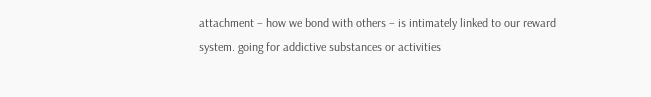attachment – how we bond with others – is intimately linked to our reward system. going for addictive substances or activities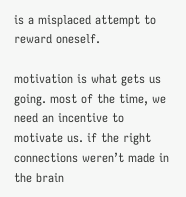is a misplaced attempt to reward oneself.

motivation is what gets us going. most of the time, we need an incentive to motivate us. if the right connections weren’t made in the brain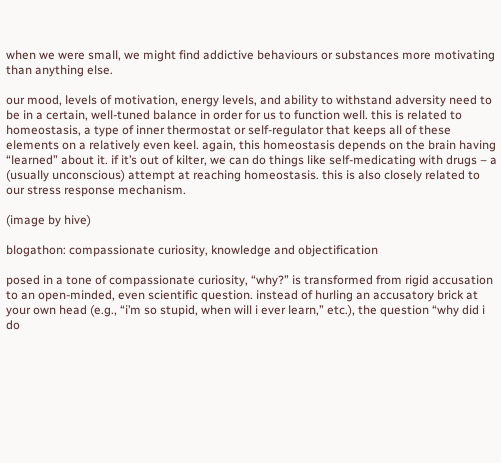when we were small, we might find addictive behaviours or substances more motivating than anything else.

our mood, levels of motivation, energy levels, and ability to withstand adversity need to be in a certain, well-tuned balance in order for us to function well. this is related to homeostasis, a type of inner thermostat or self-regulator that keeps all of these elements on a relatively even keel. again, this homeostasis depends on the brain having “learned” about it. if it’s out of kilter, we can do things like self-medicating with drugs – a (usually unconscious) attempt at reaching homeostasis. this is also closely related to our stress response mechanism.

(image by hive)

blogathon: compassionate curiosity, knowledge and objectification

posed in a tone of compassionate curiosity, “why?” is transformed from rigid accusation to an open-minded, even scientific question. instead of hurling an accusatory brick at your own head (e.g., “i’m so stupid, when will i ever learn,” etc.), the question “why did i do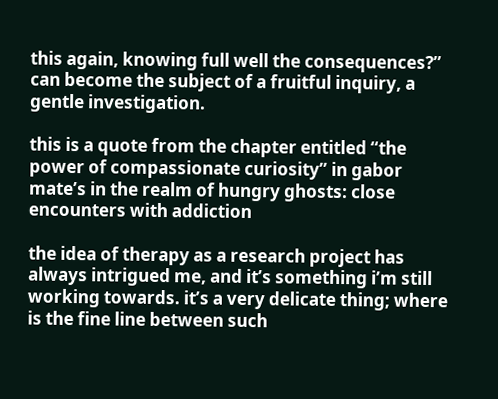this again, knowing full well the consequences?” can become the subject of a fruitful inquiry, a gentle investigation.

this is a quote from the chapter entitled “the power of compassionate curiosity” in gabor mate’s in the realm of hungry ghosts: close encounters with addiction

the idea of therapy as a research project has always intrigued me, and it’s something i’m still working towards. it’s a very delicate thing; where is the fine line between such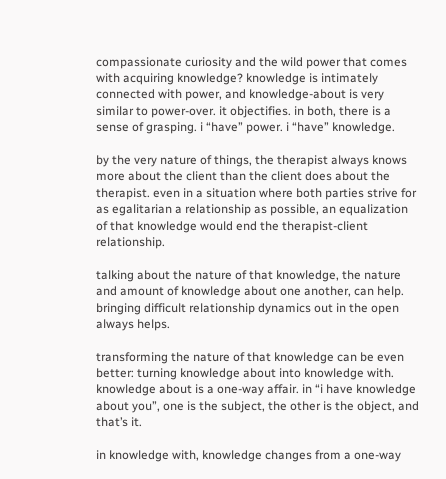compassionate curiosity and the wild power that comes with acquiring knowledge? knowledge is intimately connected with power, and knowledge-about is very similar to power-over. it objectifies. in both, there is a sense of grasping. i “have” power. i “have” knowledge.

by the very nature of things, the therapist always knows more about the client than the client does about the therapist. even in a situation where both parties strive for as egalitarian a relationship as possible, an equalization of that knowledge would end the therapist-client relationship.

talking about the nature of that knowledge, the nature and amount of knowledge about one another, can help. bringing difficult relationship dynamics out in the open always helps.

transforming the nature of that knowledge can be even better: turning knowledge about into knowledge with. knowledge about is a one-way affair. in “i have knowledge about you”, one is the subject, the other is the object, and that’s it.

in knowledge with, knowledge changes from a one-way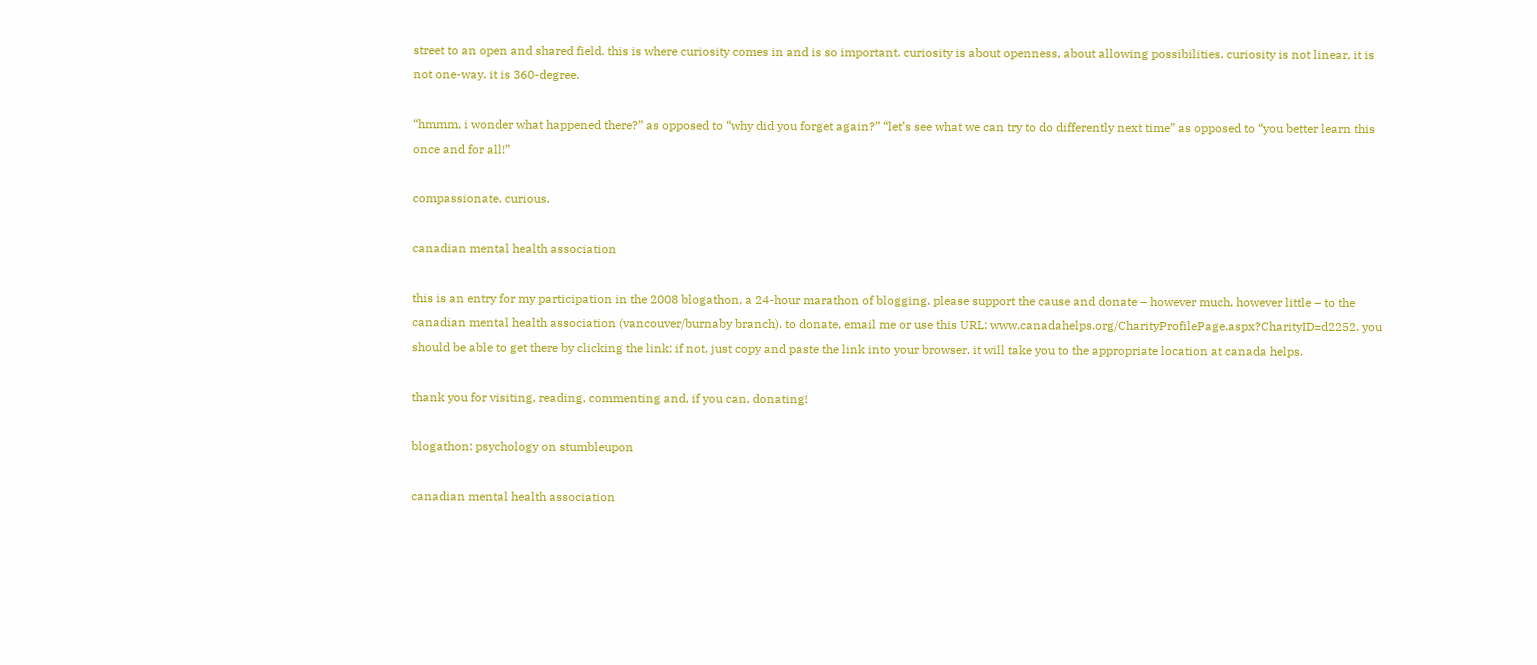street to an open and shared field. this is where curiosity comes in and is so important. curiosity is about openness, about allowing possibilities. curiosity is not linear, it is not one-way. it is 360-degree.

“hmmm, i wonder what happened there?” as opposed to “why did you forget again?” “let’s see what we can try to do differently next time” as opposed to “you better learn this once and for all!”

compassionate. curious.

canadian mental health association

this is an entry for my participation in the 2008 blogathon, a 24-hour marathon of blogging. please support the cause and donate – however much, however little – to the canadian mental health association (vancouver/burnaby branch). to donate, email me or use this URL: www.canadahelps.org/CharityProfilePage.aspx?CharityID=d2252. you should be able to get there by clicking the link; if not, just copy and paste the link into your browser. it will take you to the appropriate location at canada helps.

thank you for visiting, reading, commenting and, if you can, donating!

blogathon: psychology on stumbleupon

canadian mental health association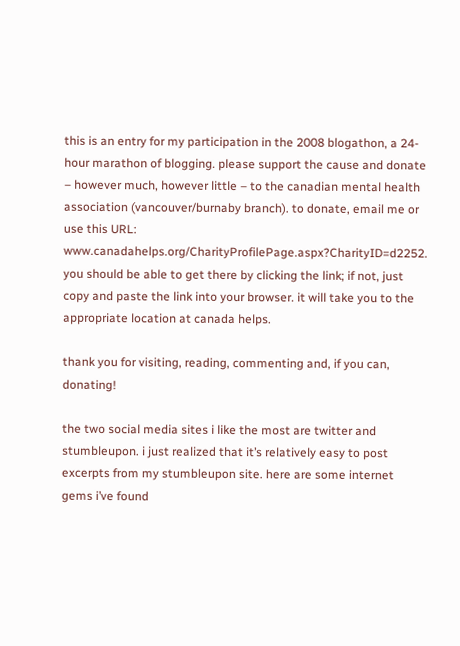this is an entry for my participation in the 2008 blogathon, a 24-hour marathon of blogging. please support the cause and donate – however much, however little – to the canadian mental health association (vancouver/burnaby branch). to donate, email me or use this URL: www.canadahelps.org/CharityProfilePage.aspx?CharityID=d2252. you should be able to get there by clicking the link; if not, just copy and paste the link into your browser. it will take you to the appropriate location at canada helps.

thank you for visiting, reading, commenting and, if you can, donating!

the two social media sites i like the most are twitter and stumbleupon. i just realized that it’s relatively easy to post excerpts from my stumbleupon site. here are some internet gems i’ve found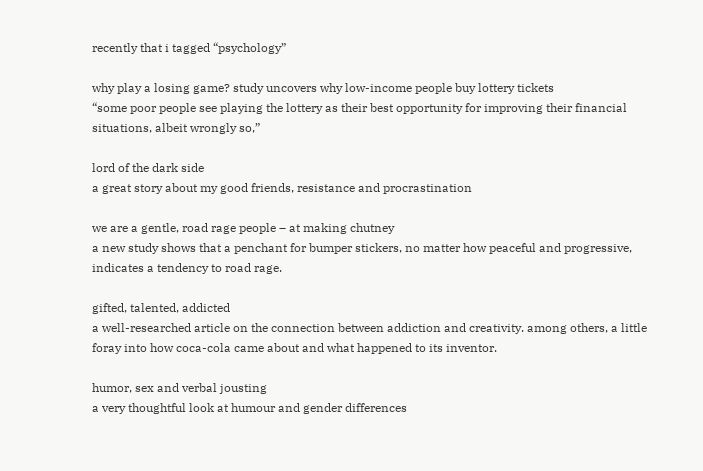recently that i tagged “psychology”

why play a losing game? study uncovers why low-income people buy lottery tickets
“some poor people see playing the lottery as their best opportunity for improving their financial situations, albeit wrongly so,”

lord of the dark side
a great story about my good friends, resistance and procrastination

we are a gentle, road rage people – at making chutney
a new study shows that a penchant for bumper stickers, no matter how peaceful and progressive, indicates a tendency to road rage.

gifted, talented, addicted
a well-researched article on the connection between addiction and creativity. among others, a little foray into how coca-cola came about and what happened to its inventor.

humor, sex and verbal jousting
a very thoughtful look at humour and gender differences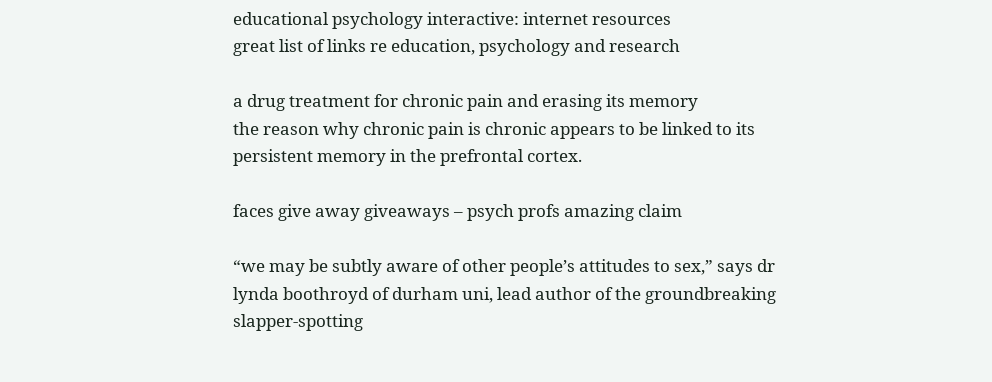educational psychology interactive: internet resources
great list of links re education, psychology and research

a drug treatment for chronic pain and erasing its memory
the reason why chronic pain is chronic appears to be linked to its persistent memory in the prefrontal cortex.

faces give away giveaways – psych profs amazing claim

“we may be subtly aware of other people’s attitudes to sex,” says dr lynda boothroyd of durham uni, lead author of the groundbreaking slapper-spotting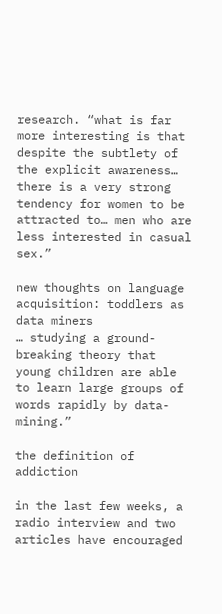research. “what is far more interesting is that despite the subtlety of the explicit awareness… there is a very strong tendency for women to be attracted to… men who are less interested in casual sex.”

new thoughts on language acquisition: toddlers as data miners
… studying a ground-breaking theory that young children are able to learn large groups of words rapidly by data-mining.”

the definition of addiction

in the last few weeks, a radio interview and two articles have encouraged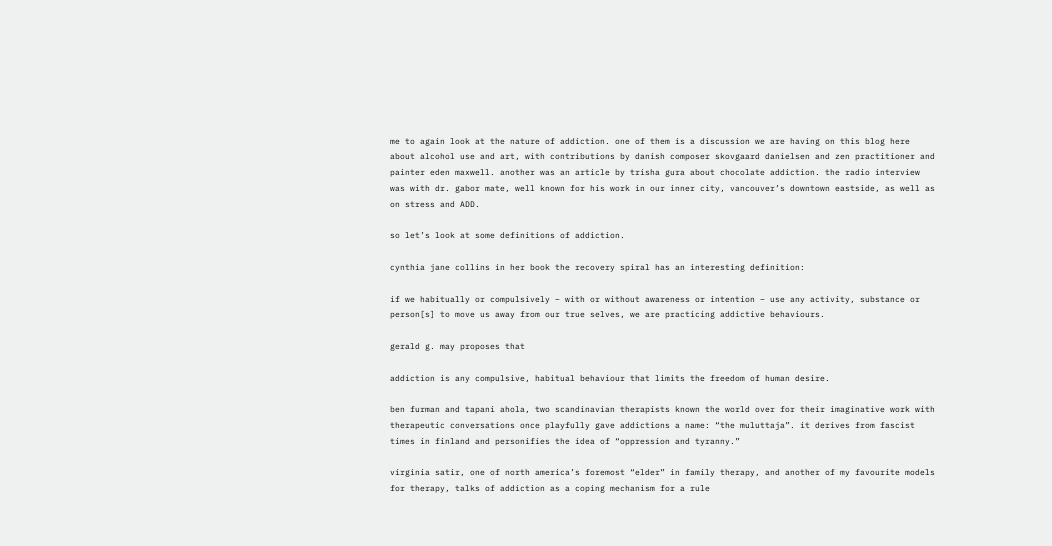me to again look at the nature of addiction. one of them is a discussion we are having on this blog here about alcohol use and art, with contributions by danish composer skovgaard danielsen and zen practitioner and painter eden maxwell. another was an article by trisha gura about chocolate addiction. the radio interview was with dr. gabor mate, well known for his work in our inner city, vancouver’s downtown eastside, as well as on stress and ADD.

so let’s look at some definitions of addiction.

cynthia jane collins in her book the recovery spiral has an interesting definition:

if we habitually or compulsively – with or without awareness or intention – use any activity, substance or person[s] to move us away from our true selves, we are practicing addictive behaviours.

gerald g. may proposes that

addiction is any compulsive, habitual behaviour that limits the freedom of human desire.

ben furman and tapani ahola, two scandinavian therapists known the world over for their imaginative work with therapeutic conversations once playfully gave addictions a name: “the muluttaja”. it derives from fascist times in finland and personifies the idea of “oppression and tyranny.”

virginia satir, one of north america’s foremost “elder” in family therapy, and another of my favourite models for therapy, talks of addiction as a coping mechanism for a rule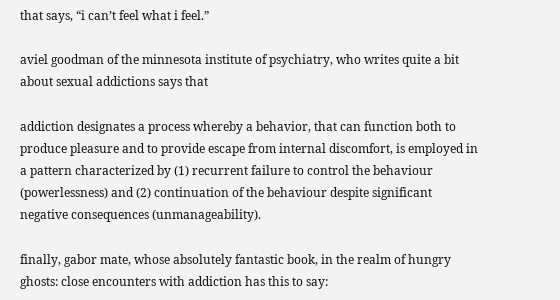that says, “i can’t feel what i feel.”

aviel goodman of the minnesota institute of psychiatry, who writes quite a bit about sexual addictions says that

addiction designates a process whereby a behavior, that can function both to produce pleasure and to provide escape from internal discomfort, is employed in a pattern characterized by (1) recurrent failure to control the behaviour (powerlessness) and (2) continuation of the behaviour despite significant negative consequences (unmanageability).

finally, gabor mate, whose absolutely fantastic book, in the realm of hungry ghosts: close encounters with addiction has this to say: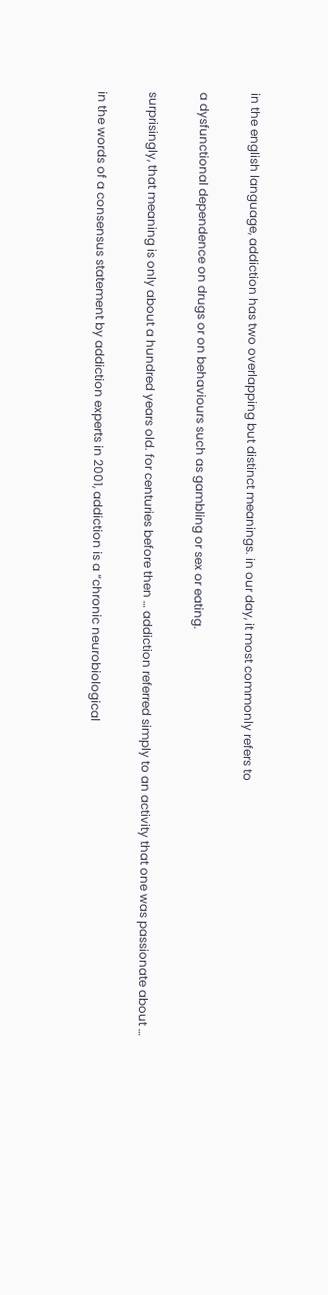in the english language, addiction has two overlapping but distinct meanings. in our day, it most commonly refers to

a dysfunctional dependence on drugs or on behaviours such as gambling or sex or eating.

surprisingly, that meaning is only about a hundred years old. for centuries before then … addiction referred simply to an activity that one was passionate about …

in the words of a consensus statement by addiction experts in 2001, addiction is a “chronic neurobiological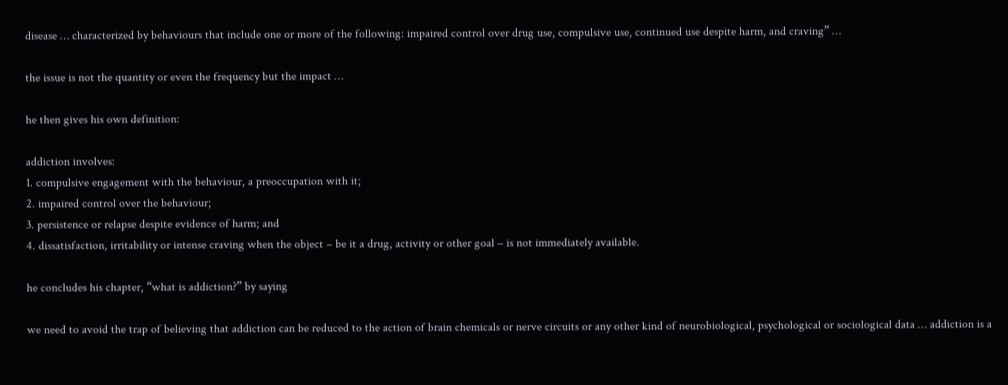disease … characterized by behaviours that include one or more of the following: impaired control over drug use, compulsive use, continued use despite harm, and craving” …

the issue is not the quantity or even the frequency but the impact …

he then gives his own definition:

addiction involves:
1. compulsive engagement with the behaviour, a preoccupation with it;
2. impaired control over the behaviour;
3. persistence or relapse despite evidence of harm; and
4. dissatisfaction, irritability or intense craving when the object – be it a drug, activity or other goal – is not immediately available.

he concludes his chapter, “what is addiction?” by saying

we need to avoid the trap of believing that addiction can be reduced to the action of brain chemicals or nerve circuits or any other kind of neurobiological, psychological or sociological data … addiction is a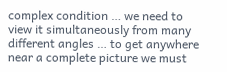complex condition … we need to view it simultaneously from many different angles … to get anywhere near a complete picture we must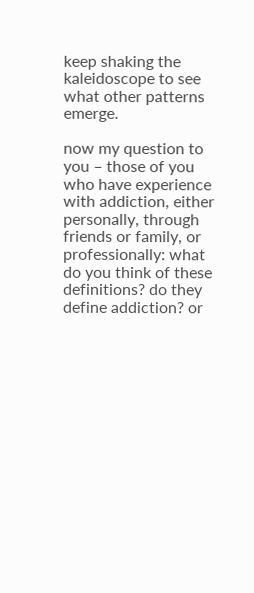keep shaking the kaleidoscope to see what other patterns emerge.

now my question to you – those of you who have experience with addiction, either personally, through friends or family, or professionally: what do you think of these definitions? do they define addiction? or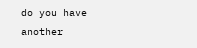do you have another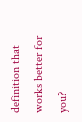definition that works better for you?